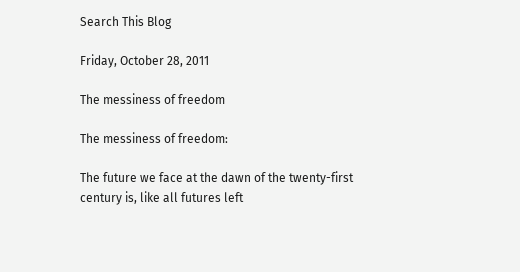Search This Blog

Friday, October 28, 2011

The messiness of freedom

The messiness of freedom:

The future we face at the dawn of the twenty-first century is, like all futures left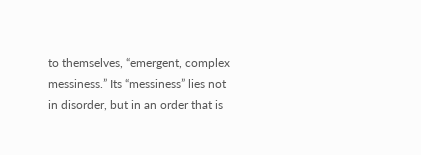to themselves, “emergent, complex messiness.” Its “messiness” lies not in disorder, but in an order that is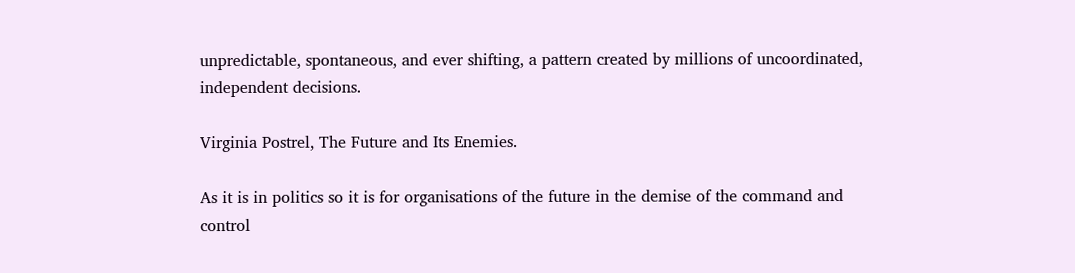unpredictable, spontaneous, and ever shifting, a pattern created by millions of uncoordinated, independent decisions.

Virginia Postrel, The Future and Its Enemies.

As it is in politics so it is for organisations of the future in the demise of the command and control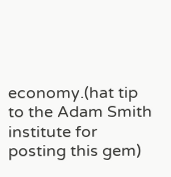economy.(hat tip to the Adam Smith institute for posting this gem)